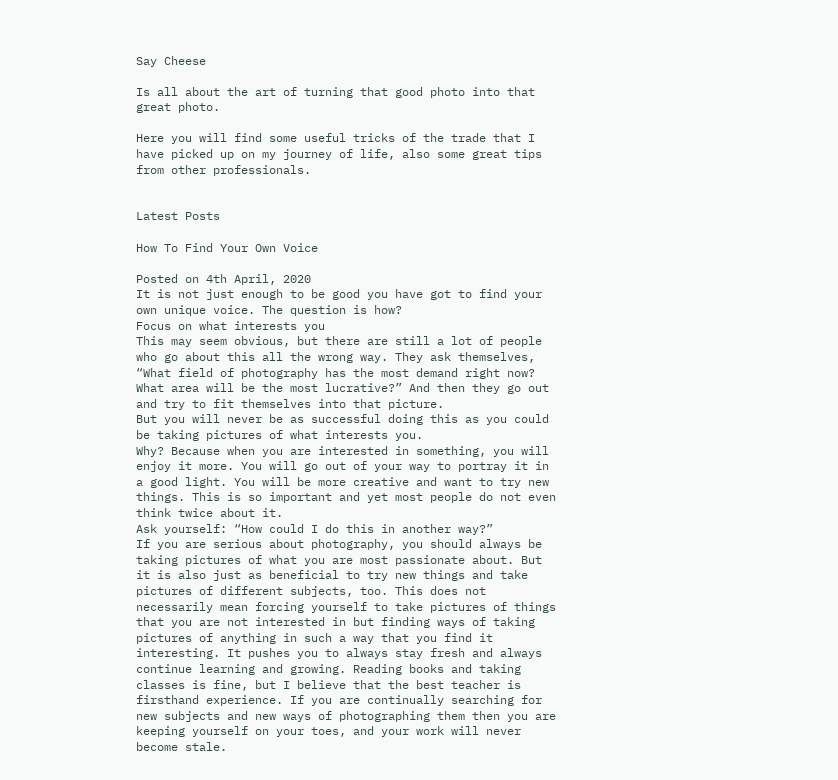Say Cheese

Is all about the art of turning that good photo into that great photo.

Here you will find some useful tricks of the trade that I have picked up on my journey of life, also some great tips from other professionals.


Latest Posts

How To Find Your Own Voice

Posted on 4th April, 2020
It is not just enough to be good you have got to find your own unique voice. The question is how?
Focus on what interests you
This may seem obvious, but there are still a lot of people who go about this all the wrong way. They ask themselves, “What field of photography has the most demand right now? What area will be the most lucrative?” And then they go out and try to fit themselves into that picture.
But you will never be as successful doing this as you could be taking pictures of what interests you.
Why? Because when you are interested in something, you will enjoy it more. You will go out of your way to portray it in a good light. You will be more creative and want to try new things. This is so important and yet most people do not even think twice about it.
Ask yourself: “How could I do this in another way?”
If you are serious about photography, you should always be taking pictures of what you are most passionate about. But it is also just as beneficial to try new things and take pictures of different subjects, too. This does not necessarily mean forcing yourself to take pictures of things that you are not interested in but finding ways of taking pictures of anything in such a way that you find it interesting. It pushes you to always stay fresh and always continue learning and growing. Reading books and taking classes is fine, but I believe that the best teacher is firsthand experience. If you are continually searching for new subjects and new ways of photographing them then you are keeping yourself on your toes, and your work will never become stale.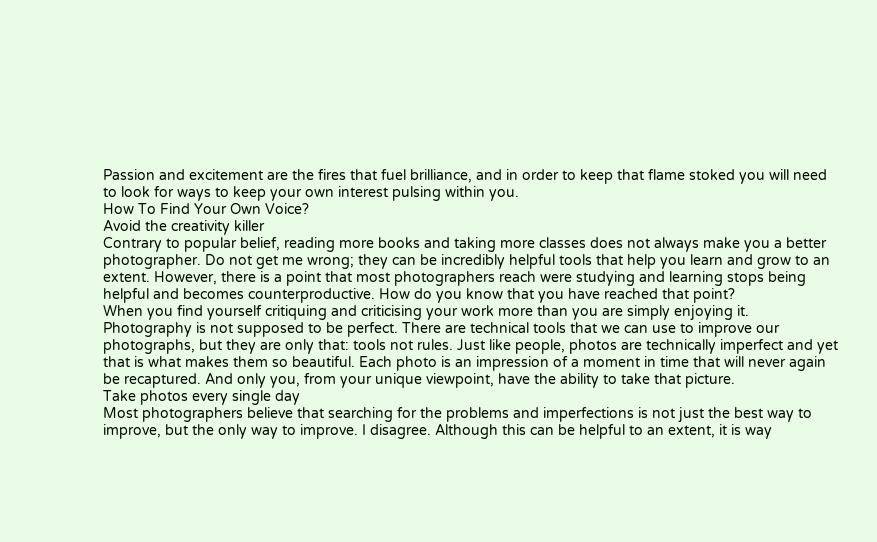Passion and excitement are the fires that fuel brilliance, and in order to keep that flame stoked you will need to look for ways to keep your own interest pulsing within you.
How To Find Your Own Voice?
Avoid the creativity killer
Contrary to popular belief, reading more books and taking more classes does not always make you a better photographer. Do not get me wrong; they can be incredibly helpful tools that help you learn and grow to an extent. However, there is a point that most photographers reach were studying and learning stops being helpful and becomes counterproductive. How do you know that you have reached that point?
When you find yourself critiquing and criticising your work more than you are simply enjoying it.
Photography is not supposed to be perfect. There are technical tools that we can use to improve our photographs, but they are only that: tools not rules. Just like people, photos are technically imperfect and yet that is what makes them so beautiful. Each photo is an impression of a moment in time that will never again be recaptured. And only you, from your unique viewpoint, have the ability to take that picture.
Take photos every single day
Most photographers believe that searching for the problems and imperfections is not just the best way to improve, but the only way to improve. I disagree. Although this can be helpful to an extent, it is way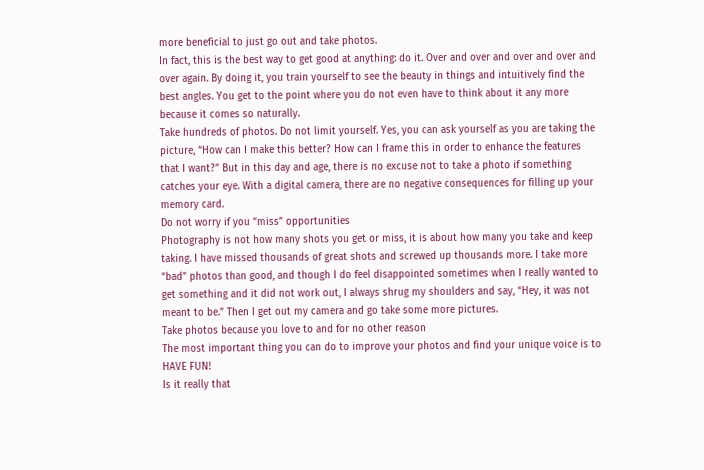more beneficial to just go out and take photos.
In fact, this is the best way to get good at anything: do it. Over and over and over and over and over again. By doing it, you train yourself to see the beauty in things and intuitively find the best angles. You get to the point where you do not even have to think about it any more because it comes so naturally.
Take hundreds of photos. Do not limit yourself. Yes, you can ask yourself as you are taking the picture, “How can I make this better? How can I frame this in order to enhance the features that I want?” But in this day and age, there is no excuse not to take a photo if something catches your eye. With a digital camera, there are no negative consequences for filling up your memory card.
Do not worry if you “miss” opportunities
Photography is not how many shots you get or miss, it is about how many you take and keep taking. I have missed thousands of great shots and screwed up thousands more. I take more “bad” photos than good, and though I do feel disappointed sometimes when I really wanted to get something and it did not work out, I always shrug my shoulders and say, “Hey, it was not meant to be.” Then I get out my camera and go take some more pictures.
Take photos because you love to and for no other reason
The most important thing you can do to improve your photos and find your unique voice is to HAVE FUN!
Is it really that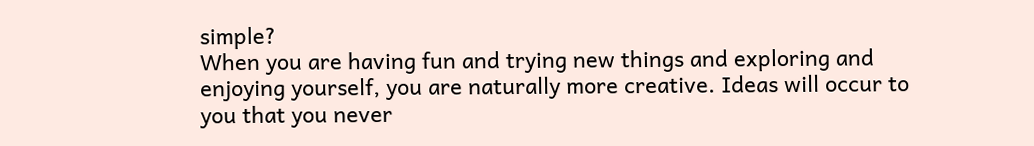simple?
When you are having fun and trying new things and exploring and enjoying yourself, you are naturally more creative. Ideas will occur to you that you never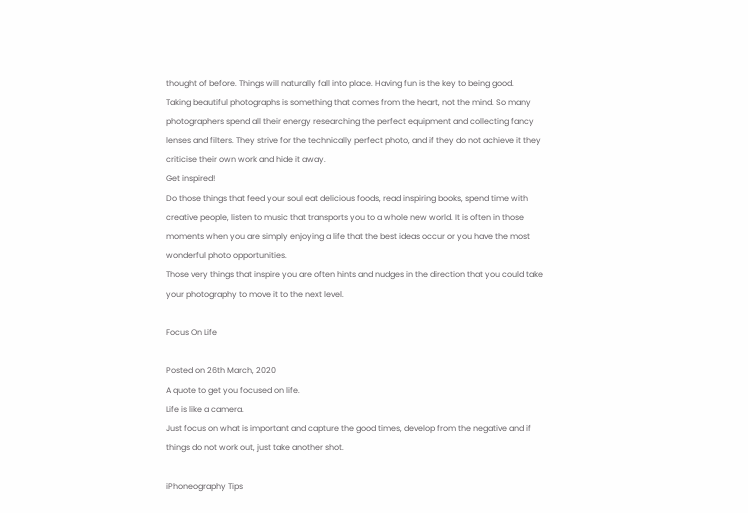thought of before. Things will naturally fall into place. Having fun is the key to being good.
Taking beautiful photographs is something that comes from the heart, not the mind. So many photographers spend all their energy researching the perfect equipment and collecting fancy lenses and filters. They strive for the technically perfect photo, and if they do not achieve it they criticise their own work and hide it away.
Get inspired!
Do those things that feed your soul eat delicious foods, read inspiring books, spend time with creative people, listen to music that transports you to a whole new world. It is often in those moments when you are simply enjoying a life that the best ideas occur or you have the most wonderful photo opportunities.
Those very things that inspire you are often hints and nudges in the direction that you could take your photography to move it to the next level.

Focus On Life

Posted on 26th March, 2020
A quote to get you focused on life.
Life is like a camera.
Just focus on what is important and capture the good times, develop from the negative and if things do not work out, just take another shot.

iPhoneography Tips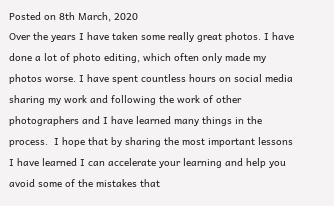Posted on 8th March, 2020
Over the years I have taken some really great photos. I have done a lot of photo editing, which often only made my photos worse. I have spent countless hours on social media sharing my work and following the work of other photographers and I have learned many things in the process.  I hope that by sharing the most important lessons I have learned I can accelerate your learning and help you avoid some of the mistakes that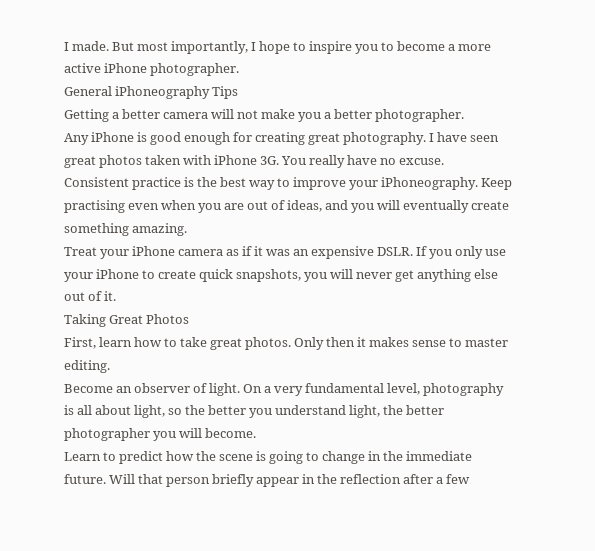I made. But most importantly, I hope to inspire you to become a more active iPhone photographer.
General iPhoneography Tips
Getting a better camera will not make you a better photographer.
Any iPhone is good enough for creating great photography. I have seen great photos taken with iPhone 3G. You really have no excuse.
Consistent practice is the best way to improve your iPhoneography. Keep practising even when you are out of ideas, and you will eventually create something amazing.
Treat your iPhone camera as if it was an expensive DSLR. If you only use your iPhone to create quick snapshots, you will never get anything else out of it.
Taking Great Photos
First, learn how to take great photos. Only then it makes sense to master editing.
Become an observer of light. On a very fundamental level, photography is all about light, so the better you understand light, the better photographer you will become.
Learn to predict how the scene is going to change in the immediate future. Will that person briefly appear in the reflection after a few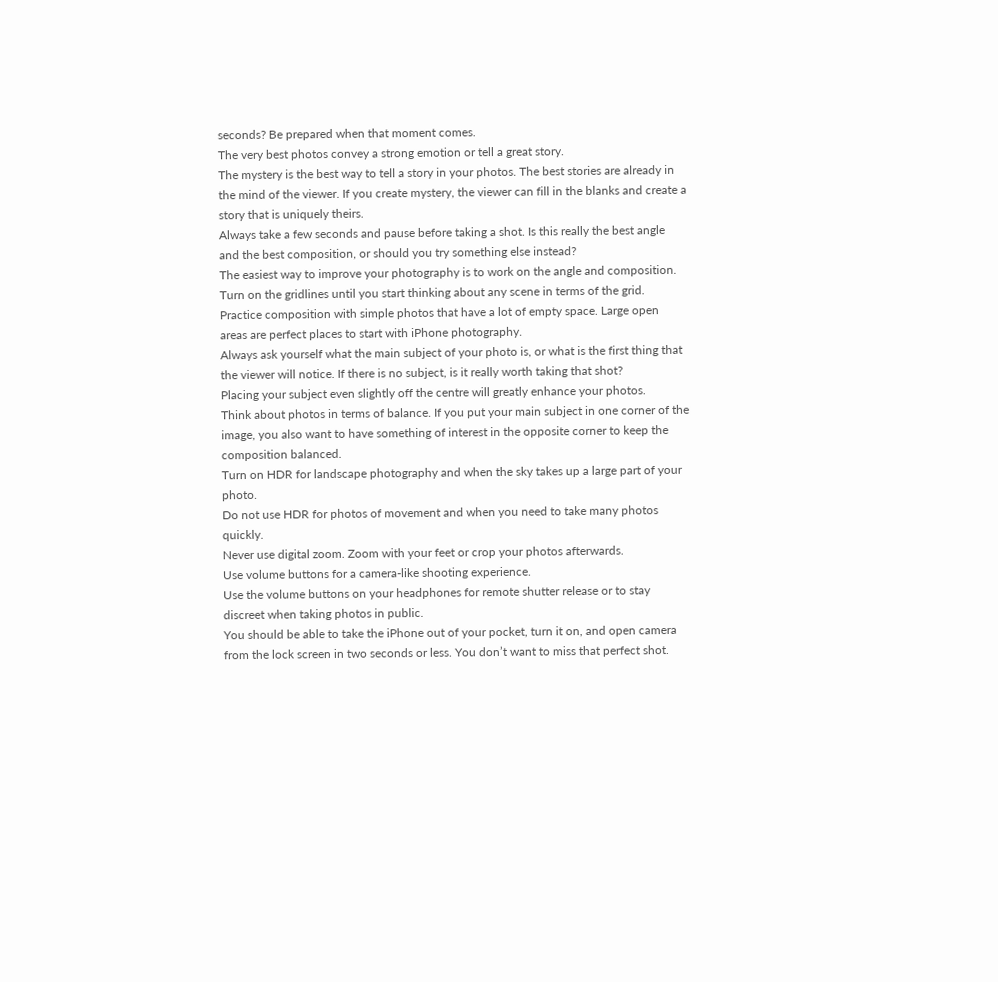seconds? Be prepared when that moment comes.
The very best photos convey a strong emotion or tell a great story.
The mystery is the best way to tell a story in your photos. The best stories are already in the mind of the viewer. If you create mystery, the viewer can fill in the blanks and create a story that is uniquely theirs.
Always take a few seconds and pause before taking a shot. Is this really the best angle and the best composition, or should you try something else instead?
The easiest way to improve your photography is to work on the angle and composition.
Turn on the gridlines until you start thinking about any scene in terms of the grid.
Practice composition with simple photos that have a lot of empty space. Large open areas are perfect places to start with iPhone photography.
Always ask yourself what the main subject of your photo is, or what is the first thing that the viewer will notice. If there is no subject, is it really worth taking that shot?
Placing your subject even slightly off the centre will greatly enhance your photos.
Think about photos in terms of balance. If you put your main subject in one corner of the image, you also want to have something of interest in the opposite corner to keep the composition balanced.
Turn on HDR for landscape photography and when the sky takes up a large part of your photo.
Do not use HDR for photos of movement and when you need to take many photos quickly.
Never use digital zoom. Zoom with your feet or crop your photos afterwards.
Use volume buttons for a camera-like shooting experience.
Use the volume buttons on your headphones for remote shutter release or to stay discreet when taking photos in public.
You should be able to take the iPhone out of your pocket, turn it on, and open camera from the lock screen in two seconds or less. You don’t want to miss that perfect shot.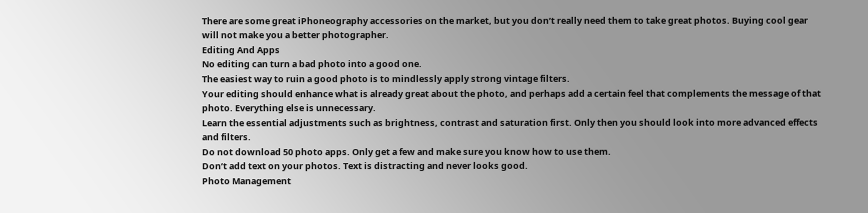There are some great iPhoneography accessories on the market, but you don’t really need them to take great photos. Buying cool gear will not make you a better photographer.
Editing And Apps
No editing can turn a bad photo into a good one.
The easiest way to ruin a good photo is to mindlessly apply strong vintage filters.
Your editing should enhance what is already great about the photo, and perhaps add a certain feel that complements the message of that photo. Everything else is unnecessary.
Learn the essential adjustments such as brightness, contrast and saturation first. Only then you should look into more advanced effects and filters.
Do not download 50 photo apps. Only get a few and make sure you know how to use them.
Don’t add text on your photos. Text is distracting and never looks good.
Photo Management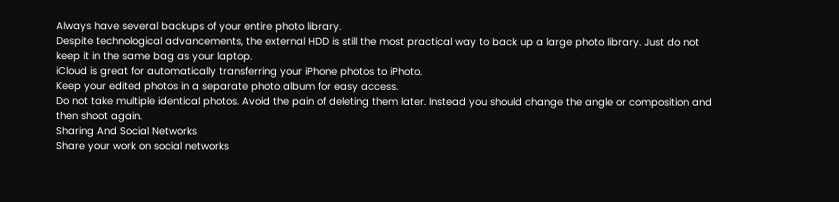Always have several backups of your entire photo library.
Despite technological advancements, the external HDD is still the most practical way to back up a large photo library. Just do not keep it in the same bag as your laptop.
iCloud is great for automatically transferring your iPhone photos to iPhoto.
Keep your edited photos in a separate photo album for easy access.
Do not take multiple identical photos. Avoid the pain of deleting them later. Instead you should change the angle or composition and then shoot again.
Sharing And Social Networks
Share your work on social networks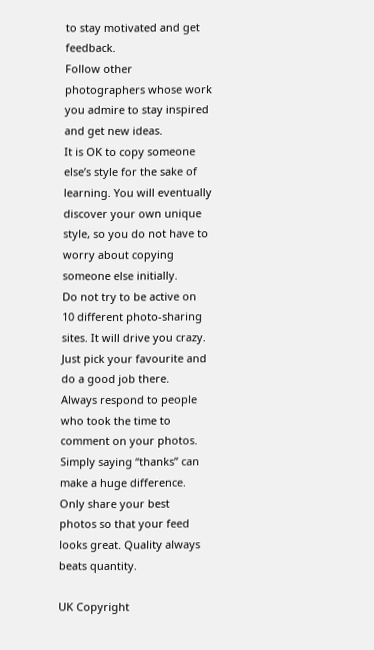to stay motivated and get feedback.
Follow other photographers whose work you admire to stay inspired and get new ideas.
It is OK to copy someone else’s style for the sake of learning. You will eventually discover your own unique style, so you do not have to worry about copying someone else initially.
Do not try to be active on 10 different photo-sharing sites. It will drive you crazy. Just pick your favourite and do a good job there.
Always respond to people who took the time to comment on your photos. Simply saying “thanks” can make a huge difference.
Only share your best photos so that your feed looks great. Quality always beats quantity.

UK Copyright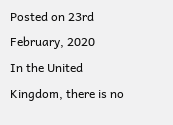Posted on 23rd February, 2020
In the United Kingdom, there is no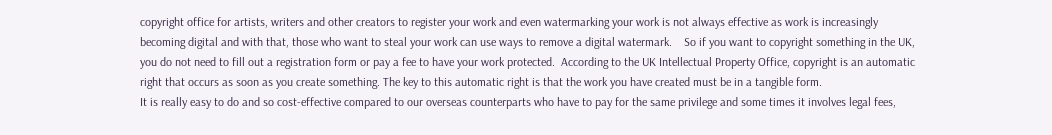copyright office for artists, writers and other creators to register your work and even watermarking your work is not always effective as work is increasingly becoming digital and with that, those who want to steal your work can use ways to remove a digital watermark.    So if you want to copyright something in the UK, you do not need to fill out a registration form or pay a fee to have your work protected.  According to the UK Intellectual Property Office, copyright is an automatic right that occurs as soon as you create something. The key to this automatic right is that the work you have created must be in a tangible form.
It is really easy to do and so cost-effective compared to our overseas counterparts who have to pay for the same privilege and some times it involves legal fees,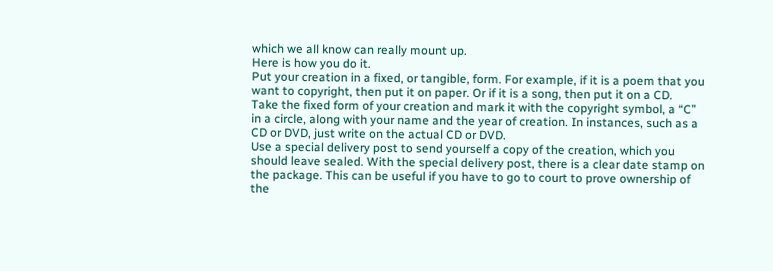which we all know can really mount up.
Here is how you do it.
Put your creation in a fixed, or tangible, form. For example, if it is a poem that you want to copyright, then put it on paper. Or if it is a song, then put it on a CD.
Take the fixed form of your creation and mark it with the copyright symbol, a “C” in a circle, along with your name and the year of creation. In instances, such as a CD or DVD, just write on the actual CD or DVD.
Use a special delivery post to send yourself a copy of the creation, which you should leave sealed. With the special delivery post, there is a clear date stamp on the package. This can be useful if you have to go to court to prove ownership of the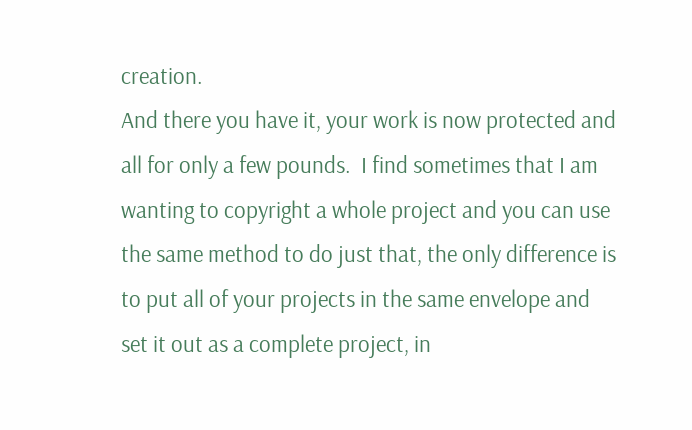creation.
And there you have it, your work is now protected and all for only a few pounds.  I find sometimes that I am wanting to copyright a whole project and you can use the same method to do just that, the only difference is to put all of your projects in the same envelope and set it out as a complete project, in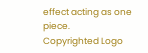effect acting as one piece.
Copyrighted Logo